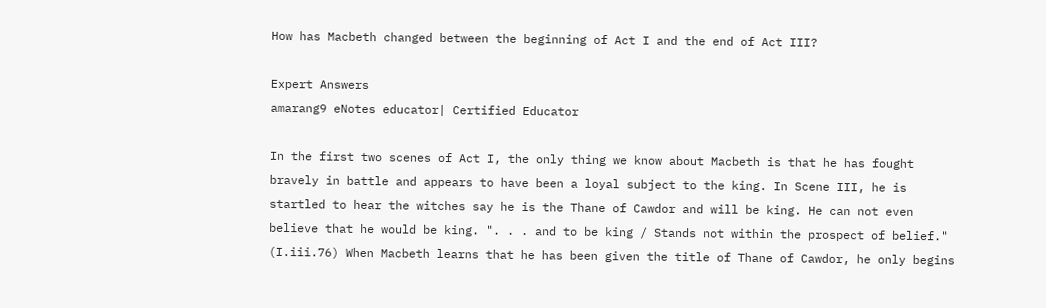How has Macbeth changed between the beginning of Act I and the end of Act III?

Expert Answers
amarang9 eNotes educator| Certified Educator

In the first two scenes of Act I, the only thing we know about Macbeth is that he has fought bravely in battle and appears to have been a loyal subject to the king. In Scene III, he is startled to hear the witches say he is the Thane of Cawdor and will be king. He can not even believe that he would be king. ". . . and to be king / Stands not within the prospect of belief." (I.iii.76) When Macbeth learns that he has been given the title of Thane of Cawdor, he only begins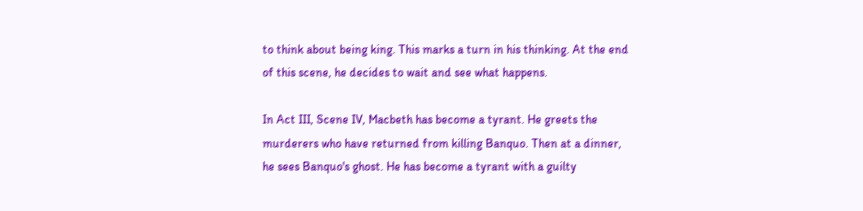to think about being king. This marks a turn in his thinking. At the end of this scene, he decides to wait and see what happens.

In Act III, Scene IV, Macbeth has become a tyrant. He greets the murderers who have returned from killing Banquo. Then at a dinner, he sees Banquo's ghost. He has become a tyrant with a guilty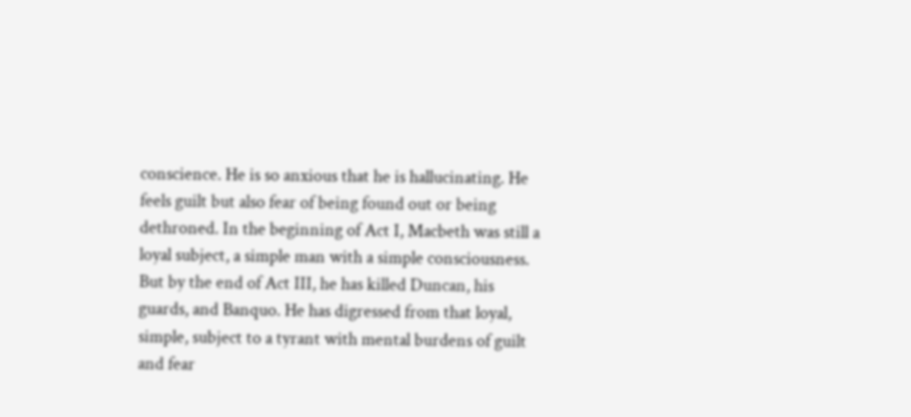conscience. He is so anxious that he is hallucinating. He feels guilt but also fear of being found out or being dethroned. In the beginning of Act I, Macbeth was still a loyal subject, a simple man with a simple consciousness. But by the end of Act III, he has killed Duncan, his guards, and Banquo. He has digressed from that loyal, simple, subject to a tyrant with mental burdens of guilt and fear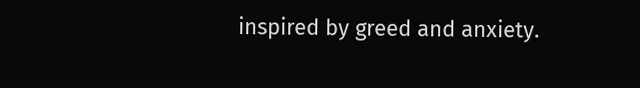inspired by greed and anxiety.